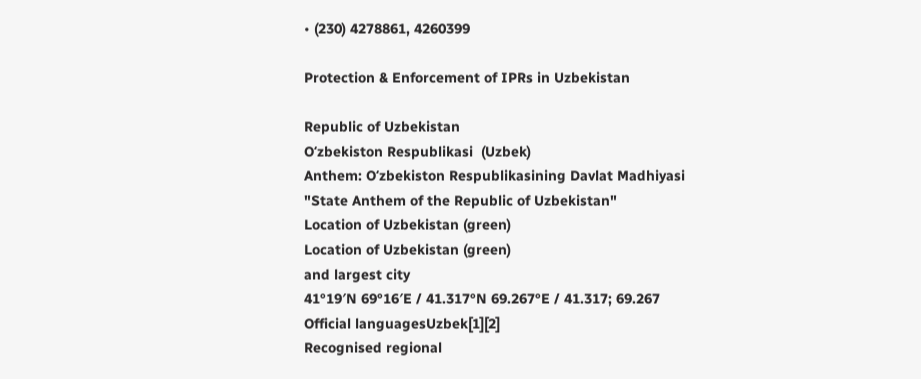• (230) 4278861, 4260399

Protection & Enforcement of IPRs in Uzbekistan

Republic of Uzbekistan
Oʻzbekiston Respublikasi  (Uzbek)
Anthem: Oʻzbekiston Respublikasining Davlat Madhiyasi
"State Anthem of the Republic of Uzbekistan"
Location of Uzbekistan (green)
Location of Uzbekistan (green)
and largest city
41°19′N 69°16′E / 41.317°N 69.267°E / 41.317; 69.267
Official languagesUzbek[1][2]
Recognised regional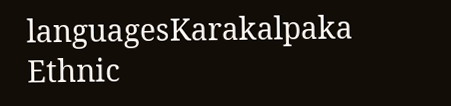languagesKarakalpaka
Ethnic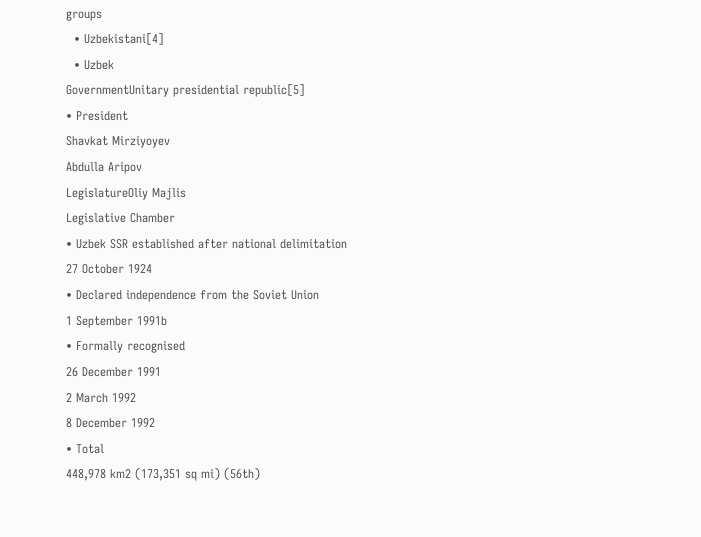groups
  • Uzbekistani[4]
  • Uzbek
GovernmentUnitary presidential republic[5]
• President
Shavkat Mirziyoyev
Abdulla Aripov
LegislatureOliy Majlis
Legislative Chamber
• Uzbek SSR established after national delimitation
27 October 1924
• Declared independence from the Soviet Union
1 September 1991b
• Formally recognised
26 December 1991
2 March 1992
8 December 1992
• Total
448,978 km2 (173,351 sq mi) (56th)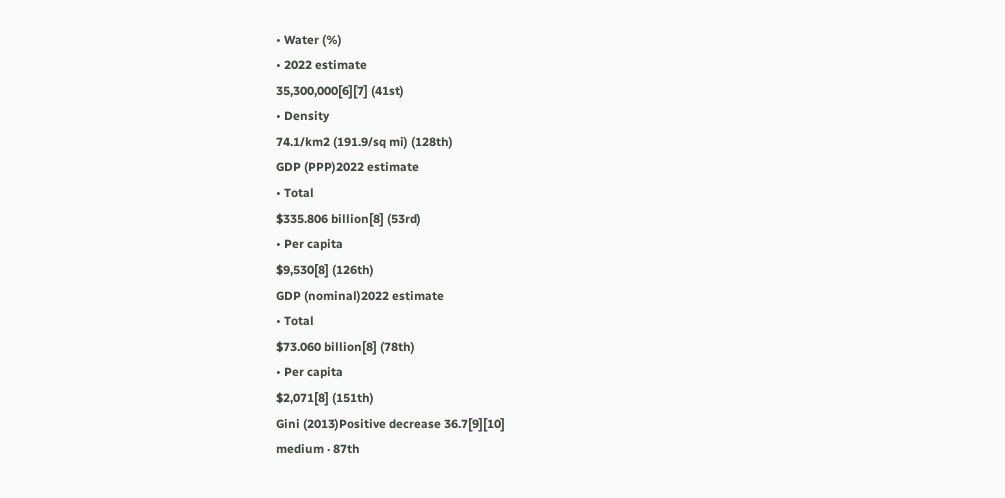• Water (%)
• 2022 estimate
35,300,000[6][7] (41st)
• Density
74.1/km2 (191.9/sq mi) (128th)
GDP (PPP)2022 estimate
• Total
$335.806 billion[8] (53rd)
• Per capita
$9,530[8] (126th)
GDP (nominal)2022 estimate
• Total
$73.060 billion[8] (78th)
• Per capita
$2,071[8] (151th)
Gini (2013)Positive decrease 36.7[9][10]
medium · 87th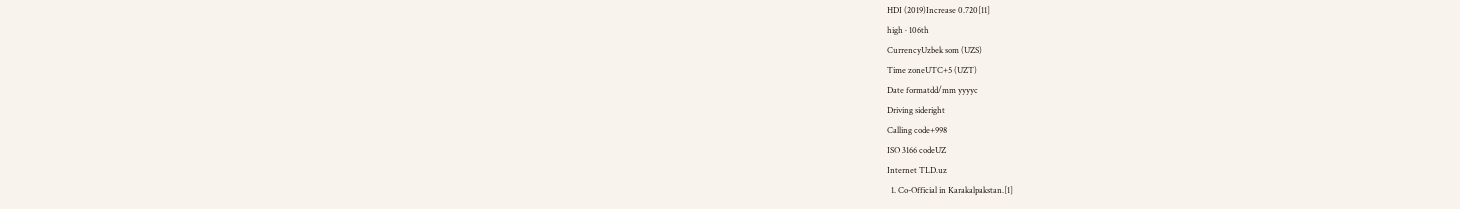HDI (2019)Increase 0.720[11]
high · 106th
CurrencyUzbek som (UZS)
Time zoneUTC+5 (UZT)
Date formatdd/mm yyyyc
Driving sideright
Calling code+998
ISO 3166 codeUZ
Internet TLD.uz
  1. Co-Official in Karakalpakstan.[1]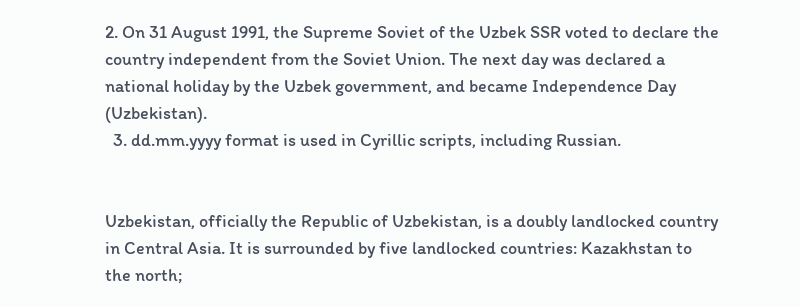2. On 31 August 1991, the Supreme Soviet of the Uzbek SSR voted to declare the country independent from the Soviet Union. The next day was declared a national holiday by the Uzbek government, and became Independence Day (Uzbekistan).
  3. dd.mm.yyyy format is used in Cyrillic scripts, including Russian.


Uzbekistan, officially the Republic of Uzbekistan, is a doubly landlocked country in Central Asia. It is surrounded by five landlocked countries: Kazakhstan to the north;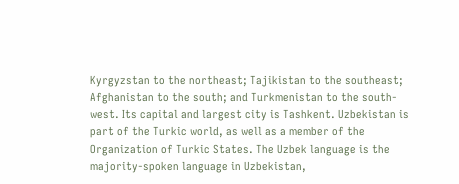Kyrgyzstan to the northeast; Tajikistan to the southeast; Afghanistan to the south; and Turkmenistan to the south-west. Its capital and largest city is Tashkent. Uzbekistan is part of the Turkic world, as well as a member of the Organization of Turkic States. The Uzbek language is the majority-spoken language in Uzbekistan,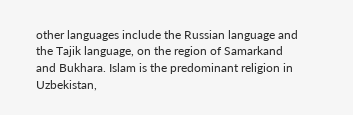other languages include the Russian language and the Tajik language, on the region of Samarkand and Bukhara. Islam is the predominant religion in Uzbekistan,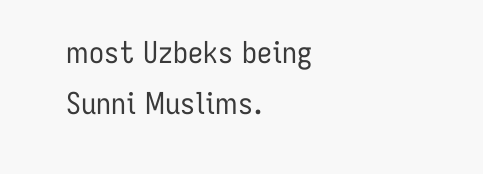most Uzbeks being Sunni Muslims.